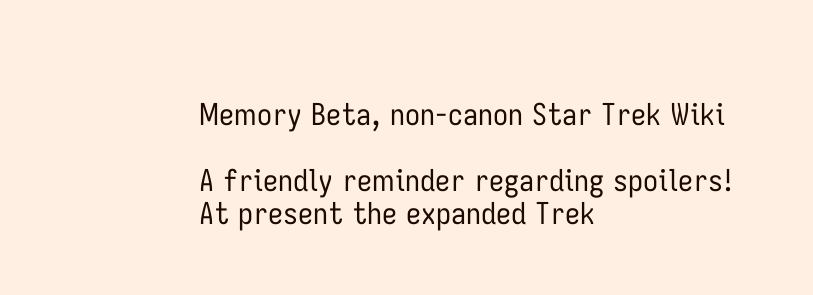Memory Beta, non-canon Star Trek Wiki

A friendly reminder regarding spoilers! At present the expanded Trek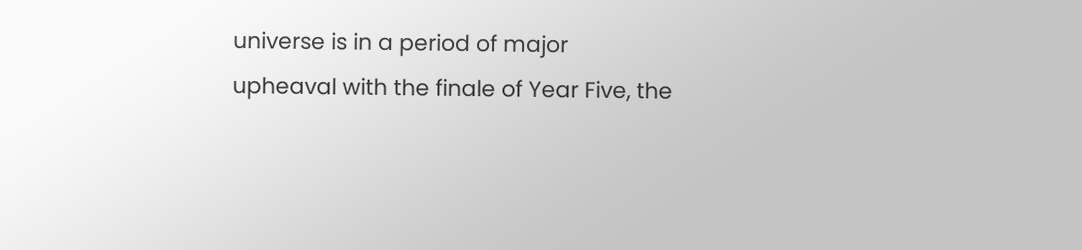universe is in a period of major upheaval with the finale of Year Five, the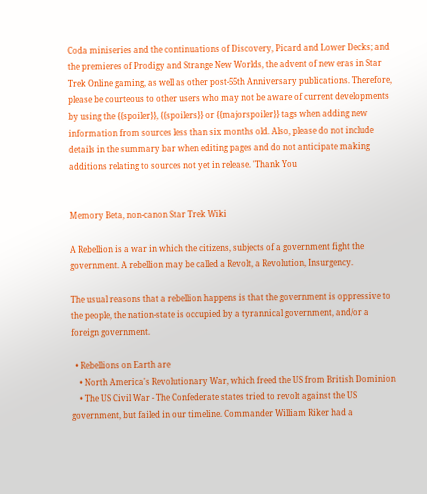Coda miniseries and the continuations of Discovery, Picard and Lower Decks; and the premieres of Prodigy and Strange New Worlds, the advent of new eras in Star Trek Online gaming, as well as other post-55th Anniversary publications. Therefore, please be courteous to other users who may not be aware of current developments by using the {{spoiler}}, {{spoilers}} or {{majorspoiler}} tags when adding new information from sources less than six months old. Also, please do not include details in the summary bar when editing pages and do not anticipate making additions relating to sources not yet in release. 'Thank You


Memory Beta, non-canon Star Trek Wiki

A Rebellion is a war in which the citizens, subjects of a government fight the government. A rebellion may be called a Revolt, a Revolution, Insurgency.

The usual reasons that a rebellion happens is that the government is oppressive to the people, the nation-state is occupied by a tyrannical government, and/or a foreign government.

  • Rebellions on Earth are
    • North America's Revolutionary War, which freed the US from British Dominion
    • The US Civil War - The Confederate states tried to revolt against the US government, but failed in our timeline. Commander William Riker had a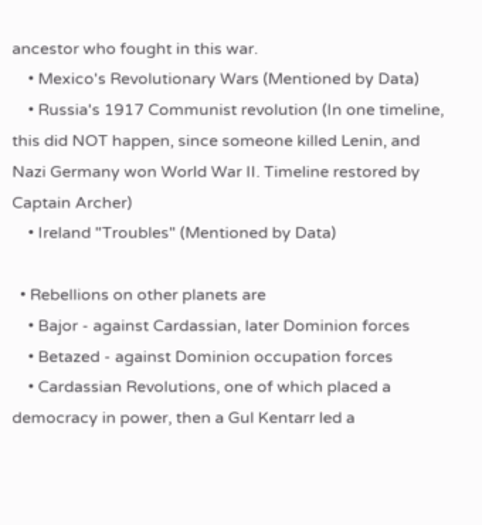ancestor who fought in this war.
    • Mexico's Revolutionary Wars (Mentioned by Data)
    • Russia's 1917 Communist revolution (In one timeline, this did NOT happen, since someone killed Lenin, and Nazi Germany won World War II. Timeline restored by Captain Archer)
    • Ireland "Troubles" (Mentioned by Data)

  • Rebellions on other planets are
    • Bajor - against Cardassian, later Dominion forces
    • Betazed - against Dominion occupation forces
    • Cardassian Revolutions, one of which placed a democracy in power, then a Gul Kentarr led a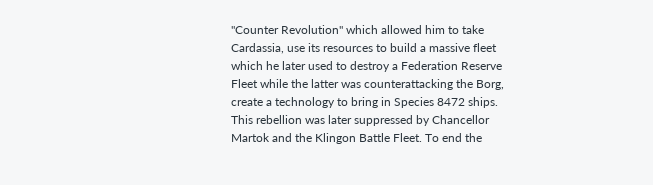"Counter Revolution" which allowed him to take Cardassia, use its resources to build a massive fleet which he later used to destroy a Federation Reserve Fleet while the latter was counterattacking the Borg, create a technology to bring in Species 8472 ships. This rebellion was later suppressed by Chancellor Martok and the Klingon Battle Fleet. To end the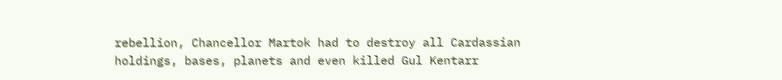rebellion, Chancellor Martok had to destroy all Cardassian holdings, bases, planets and even killed Gul Kentarr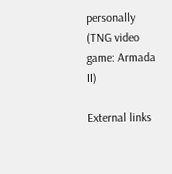personally (TNG video game: Armada II)

External links